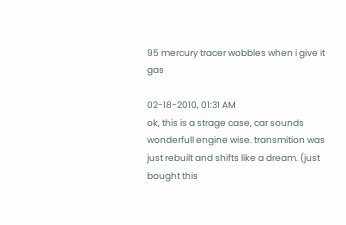95 mercury tracer wobbles when i give it gas

02-18-2010, 01:31 AM
ok, this is a strage case, car sounds wonderfull engine wise. transmition was just rebuilt and shifts like a dream. (just bought this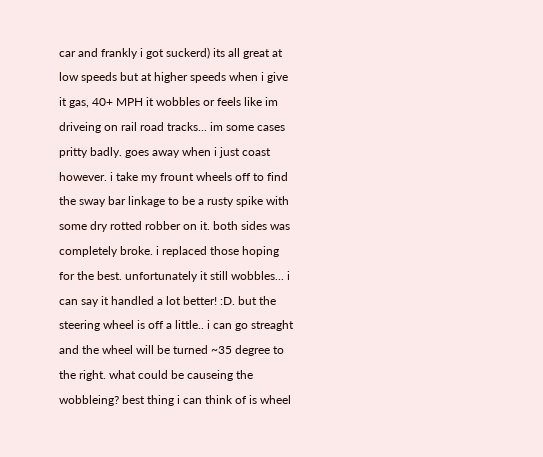car and frankly i got suckerd) its all great at low speeds but at higher speeds when i give it gas, 40+ MPH it wobbles or feels like im driveing on rail road tracks... im some cases pritty badly. goes away when i just coast however. i take my frount wheels off to find the sway bar linkage to be a rusty spike with some dry rotted robber on it. both sides was completely broke. i replaced those hoping for the best. unfortunately it still wobbles... i can say it handled a lot better! :D. but the steering wheel is off a little.. i can go streaght and the wheel will be turned ~35 degree to the right. what could be causeing the wobbleing? best thing i can think of is wheel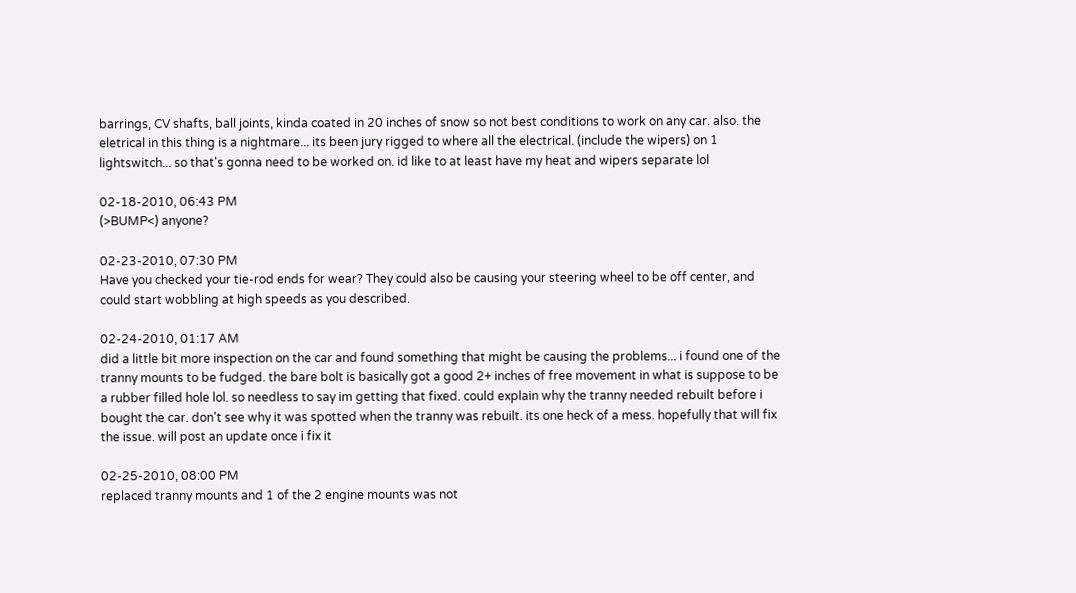barrings, CV shafts, ball joints, kinda coated in 20 inches of snow so not best conditions to work on any car. also. the eletrical in this thing is a nightmare... its been jury rigged to where all the electrical. (include the wipers) on 1 lightswitch... so that's gonna need to be worked on. id like to at least have my heat and wipers separate lol

02-18-2010, 06:43 PM
(>BUMP<) anyone?

02-23-2010, 07:30 PM
Have you checked your tie-rod ends for wear? They could also be causing your steering wheel to be off center, and could start wobbling at high speeds as you described.

02-24-2010, 01:17 AM
did a little bit more inspection on the car and found something that might be causing the problems... i found one of the tranny mounts to be fudged. the bare bolt is basically got a good 2+ inches of free movement in what is suppose to be a rubber filled hole lol. so needless to say im getting that fixed. could explain why the tranny needed rebuilt before i bought the car. don't see why it was spotted when the tranny was rebuilt. its one heck of a mess. hopefully that will fix the issue. will post an update once i fix it

02-25-2010, 08:00 PM
replaced tranny mounts and 1 of the 2 engine mounts was not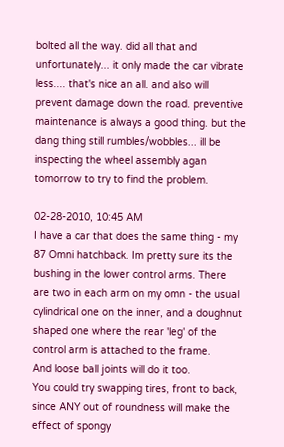bolted all the way. did all that and unfortunately... it only made the car vibrate less.... that's nice an all. and also will prevent damage down the road. preventive maintenance is always a good thing. but the dang thing still rumbles/wobbles... ill be inspecting the wheel assembly agan tomorrow to try to find the problem.

02-28-2010, 10:45 AM
I have a car that does the same thing - my 87 Omni hatchback. Im pretty sure its the bushing in the lower control arms. There are two in each arm on my omn - the usual cylindrical one on the inner, and a doughnut shaped one where the rear 'leg' of the control arm is attached to the frame.
And loose ball joints will do it too.
You could try swapping tires, front to back, since ANY out of roundness will make the effect of spongy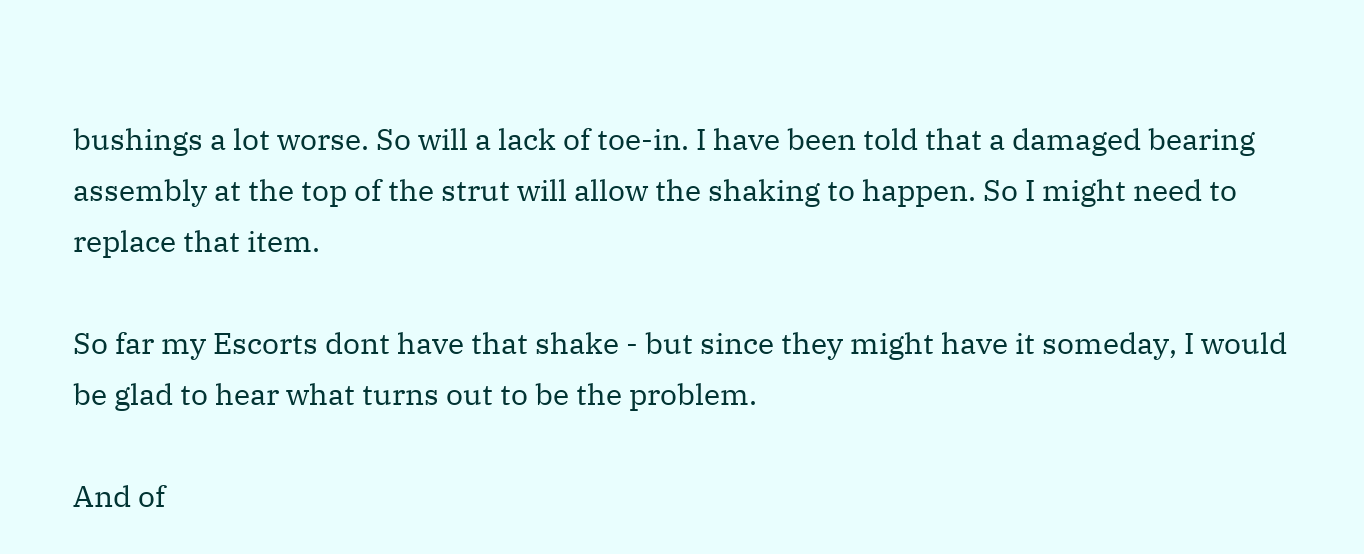bushings a lot worse. So will a lack of toe-in. I have been told that a damaged bearing assembly at the top of the strut will allow the shaking to happen. So I might need to replace that item.

So far my Escorts dont have that shake - but since they might have it someday, I would be glad to hear what turns out to be the problem.

And of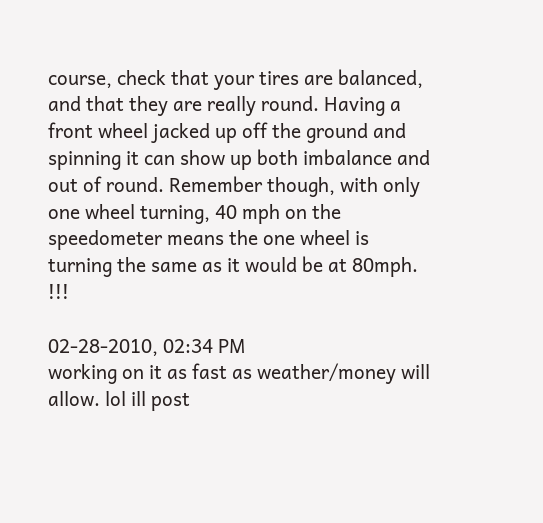course, check that your tires are balanced, and that they are really round. Having a front wheel jacked up off the ground and spinning it can show up both imbalance and out of round. Remember though, with only one wheel turning, 40 mph on the speedometer means the one wheel is turning the same as it would be at 80mph. !!!

02-28-2010, 02:34 PM
working on it as fast as weather/money will allow. lol ill post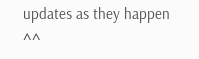updates as they happen ^^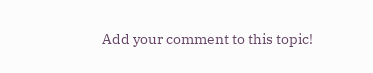Add your comment to this topic!